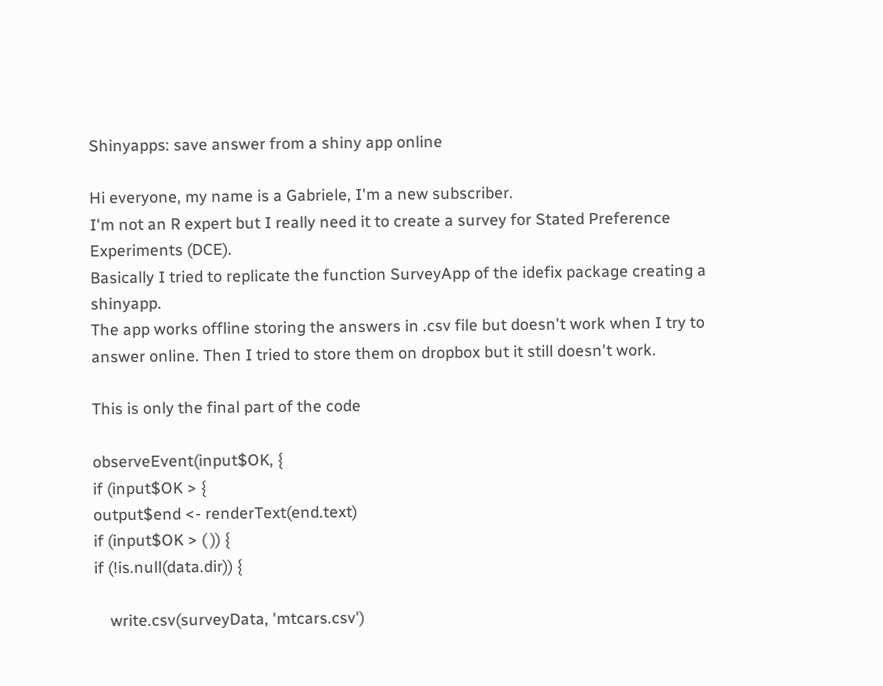Shinyapps: save answer from a shiny app online

Hi everyone, my name is a Gabriele, I'm a new subscriber.
I'm not an R expert but I really need it to create a survey for Stated Preference Experiments (DCE).
Basically I tried to replicate the function SurveyApp of the idefix package creating a shinyapp.
The app works offline storing the answers in .csv file but doesn't work when I try to answer online. Then I tried to store them on dropbox but it still doesn't work.

This is only the final part of the code

observeEvent(input$OK, {
if (input$OK > {
output$end <- renderText(end.text)
if (input$OK > ( )) {
if (!is.null(data.dir)) {

    write.csv(surveyData, 'mtcars.csv')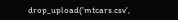drop_upload('mtcars.csv',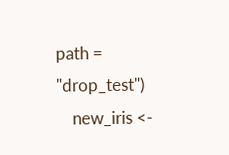path = "drop_test")
    new_iris <-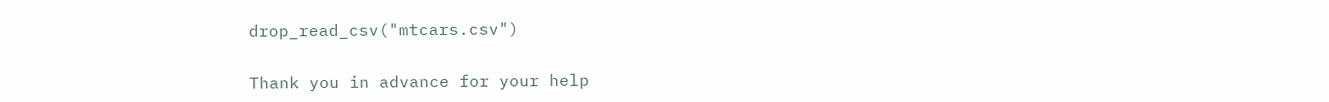drop_read_csv("mtcars.csv")


Thank you in advance for your help